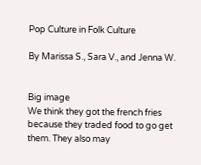Pop Culture in Folk Culture

By Marissa S., Sara V., and Jenna W.


Big image
We think they got the french fries because they traded food to go get them. They also may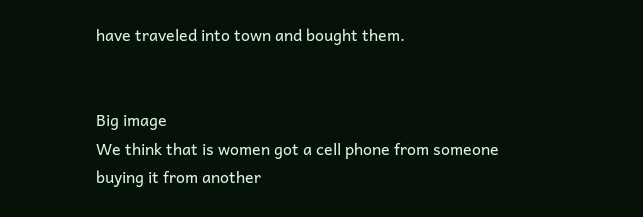have traveled into town and bought them.


Big image
We think that is women got a cell phone from someone buying it from another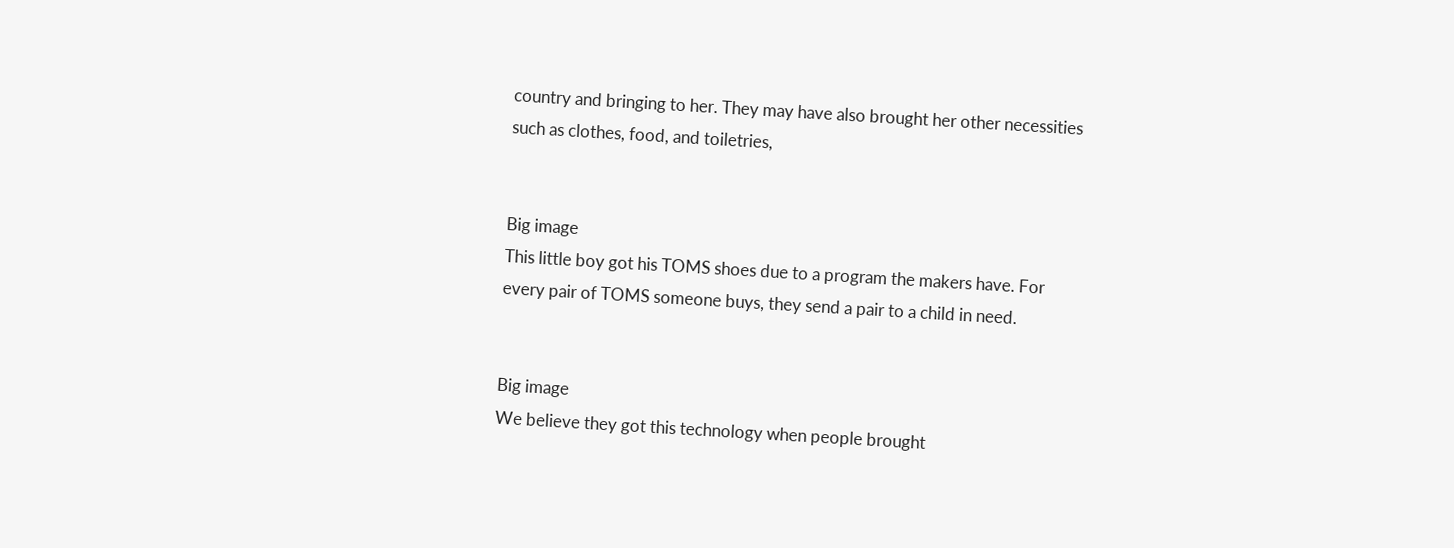country and bringing to her. They may have also brought her other necessities such as clothes, food, and toiletries,


Big image
This little boy got his TOMS shoes due to a program the makers have. For every pair of TOMS someone buys, they send a pair to a child in need.


Big image
We believe they got this technology when people brought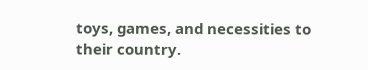toys, games, and necessities to their country.